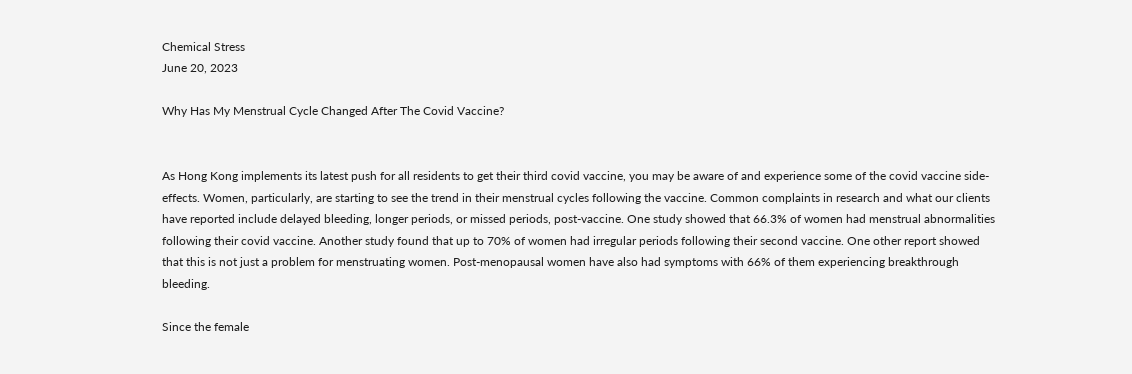Chemical Stress
June 20, 2023

Why Has My Menstrual Cycle Changed After The Covid Vaccine?


As Hong Kong implements its latest push for all residents to get their third covid vaccine, you may be aware of and experience some of the covid vaccine side-effects. Women, particularly, are starting to see the trend in their menstrual cycles following the vaccine. Common complaints in research and what our clients have reported include delayed bleeding, longer periods, or missed periods, post-vaccine. One study showed that 66.3% of women had menstrual abnormalities following their covid vaccine. Another study found that up to 70% of women had irregular periods following their second vaccine. One other report showed that this is not just a problem for menstruating women. Post-menopausal women have also had symptoms with 66% of them experiencing breakthrough bleeding.

Since the female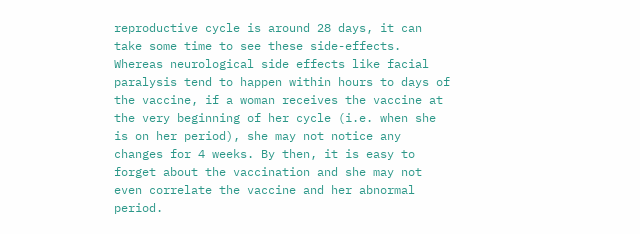reproductive cycle is around 28 days, it can take some time to see these side-effects. Whereas neurological side effects like facial paralysis tend to happen within hours to days of the vaccine, if a woman receives the vaccine at the very beginning of her cycle (i.e. when she is on her period), she may not notice any changes for 4 weeks. By then, it is easy to forget about the vaccination and she may not even correlate the vaccine and her abnormal period.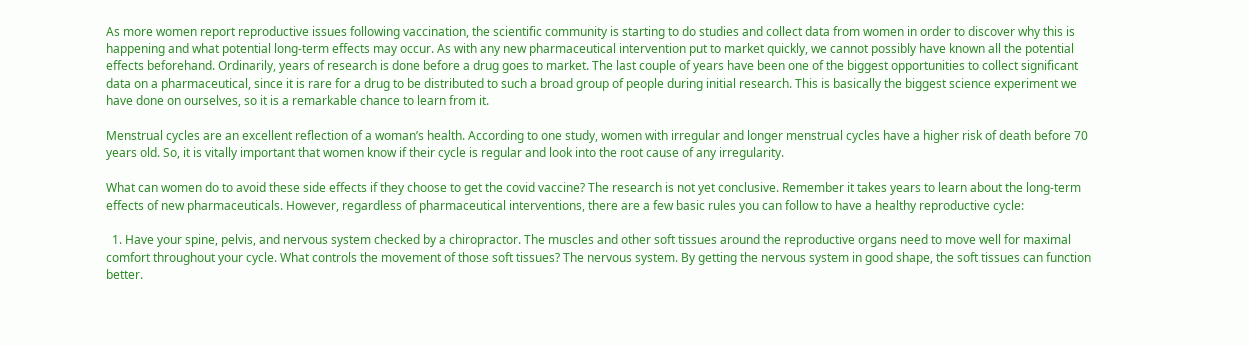As more women report reproductive issues following vaccination, the scientific community is starting to do studies and collect data from women in order to discover why this is happening and what potential long-term effects may occur. As with any new pharmaceutical intervention put to market quickly, we cannot possibly have known all the potential effects beforehand. Ordinarily, years of research is done before a drug goes to market. The last couple of years have been one of the biggest opportunities to collect significant data on a pharmaceutical, since it is rare for a drug to be distributed to such a broad group of people during initial research. This is basically the biggest science experiment we have done on ourselves, so it is a remarkable chance to learn from it.

Menstrual cycles are an excellent reflection of a woman’s health. According to one study, women with irregular and longer menstrual cycles have a higher risk of death before 70 years old. So, it is vitally important that women know if their cycle is regular and look into the root cause of any irregularity.

What can women do to avoid these side effects if they choose to get the covid vaccine? The research is not yet conclusive. Remember it takes years to learn about the long-term effects of new pharmaceuticals. However, regardless of pharmaceutical interventions, there are a few basic rules you can follow to have a healthy reproductive cycle:

  1. Have your spine, pelvis, and nervous system checked by a chiropractor. The muscles and other soft tissues around the reproductive organs need to move well for maximal comfort throughout your cycle. What controls the movement of those soft tissues? The nervous system. By getting the nervous system in good shape, the soft tissues can function better.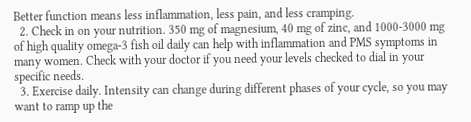Better function means less inflammation, less pain, and less cramping.
  2. Check in on your nutrition. 350 mg of magnesium, 40 mg of zinc, and 1000-3000 mg of high quality omega-3 fish oil daily can help with inflammation and PMS symptoms in many women. Check with your doctor if you need your levels checked to dial in your specific needs.
  3. Exercise daily. Intensity can change during different phases of your cycle, so you may want to ramp up the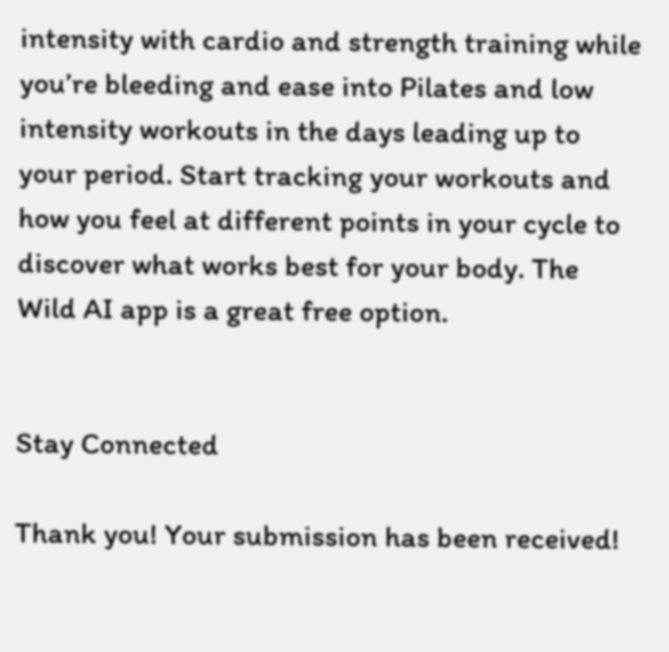intensity with cardio and strength training while you’re bleeding and ease into Pilates and low intensity workouts in the days leading up to your period. Start tracking your workouts and how you feel at different points in your cycle to discover what works best for your body. The Wild AI app is a great free option.


Stay Connected

Thank you! Your submission has been received!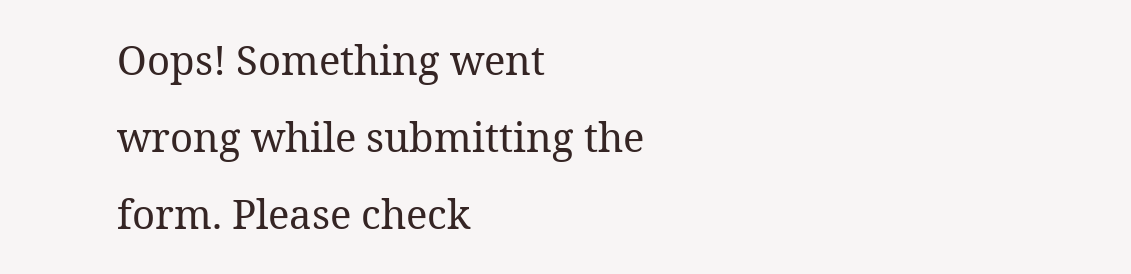Oops! Something went wrong while submitting the form. Please check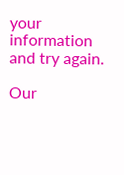your information and try again.

Our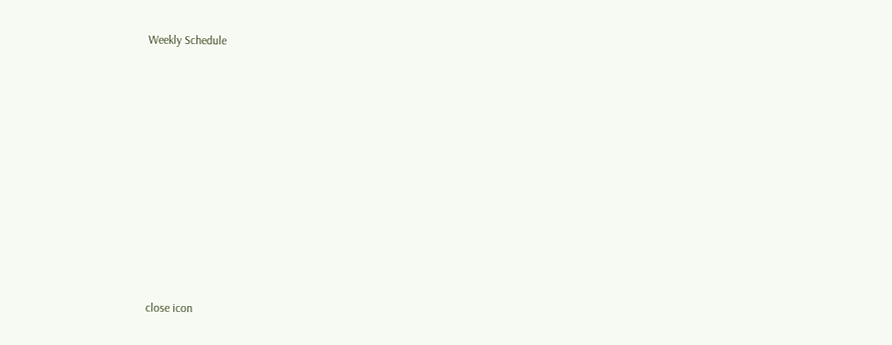Weekly Schedule











close icon